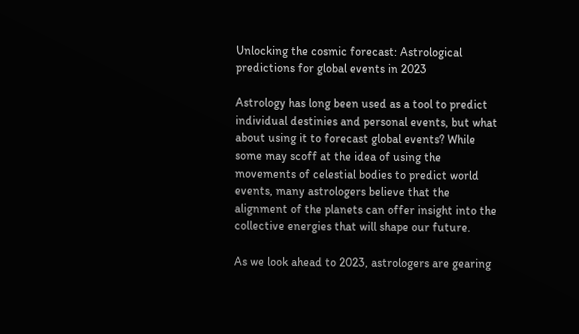Unlocking the cosmic forecast: Astrological predictions for global events in 2023

Astrology has long been used as a tool to predict individual destinies and personal events, but what about using it to forecast global events? While some may scoff at the idea of using the movements of celestial bodies to predict world events, many astrologers believe that the alignment of the planets can offer insight into the collective energies that will shape our future.

As we look ahead to 2023, astrologers are gearing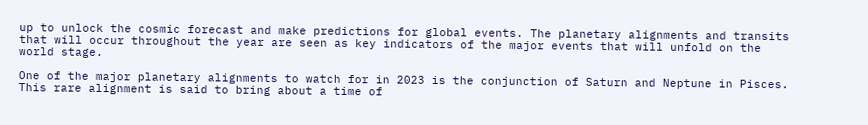up to unlock the cosmic forecast and make predictions for global events. The planetary alignments and transits that will occur throughout the year are seen as key indicators of the major events that will unfold on the world stage.

One of the major planetary alignments to watch for in 2023 is the conjunction of Saturn and Neptune in Pisces. This rare alignment is said to bring about a time of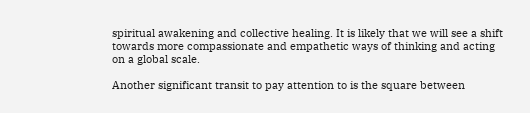spiritual awakening and collective healing. It is likely that we will see a shift towards more compassionate and empathetic ways of thinking and acting on a global scale.

Another significant transit to pay attention to is the square between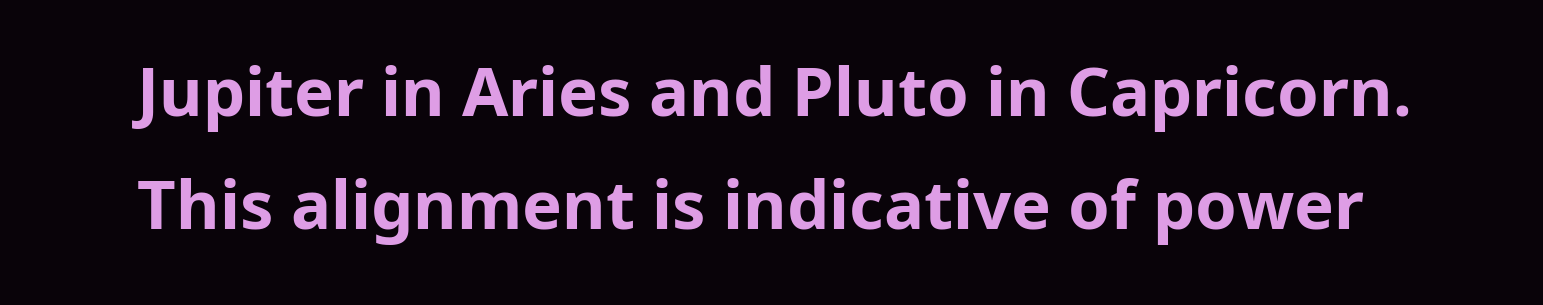Jupiter in Aries and Pluto in Capricorn. This alignment is indicative of power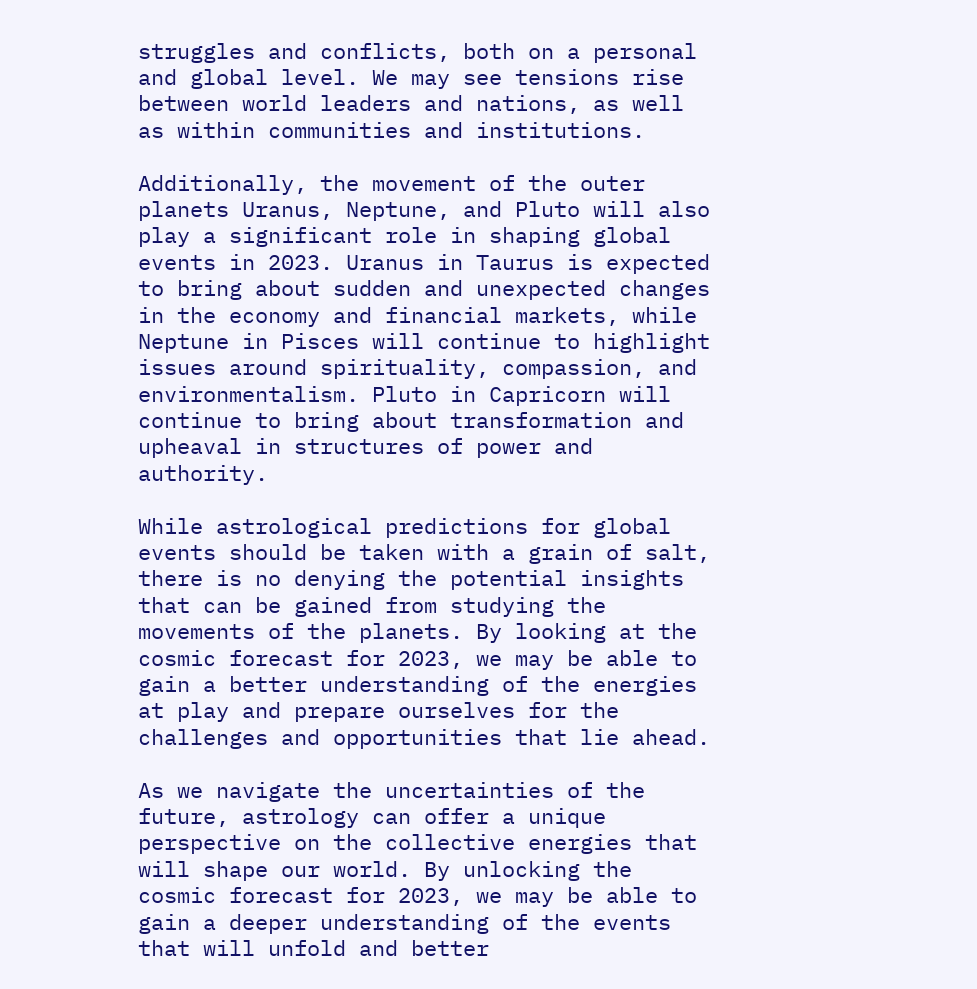struggles and conflicts, both on a personal and global level. We may see tensions rise between world leaders and nations, as well as within communities and institutions.

Additionally, the movement of the outer planets Uranus, Neptune, and Pluto will also play a significant role in shaping global events in 2023. Uranus in Taurus is expected to bring about sudden and unexpected changes in the economy and financial markets, while Neptune in Pisces will continue to highlight issues around spirituality, compassion, and environmentalism. Pluto in Capricorn will continue to bring about transformation and upheaval in structures of power and authority.

While astrological predictions for global events should be taken with a grain of salt, there is no denying the potential insights that can be gained from studying the movements of the planets. By looking at the cosmic forecast for 2023, we may be able to gain a better understanding of the energies at play and prepare ourselves for the challenges and opportunities that lie ahead.

As we navigate the uncertainties of the future, astrology can offer a unique perspective on the collective energies that will shape our world. By unlocking the cosmic forecast for 2023, we may be able to gain a deeper understanding of the events that will unfold and better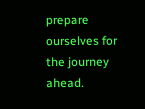prepare ourselves for the journey ahead.